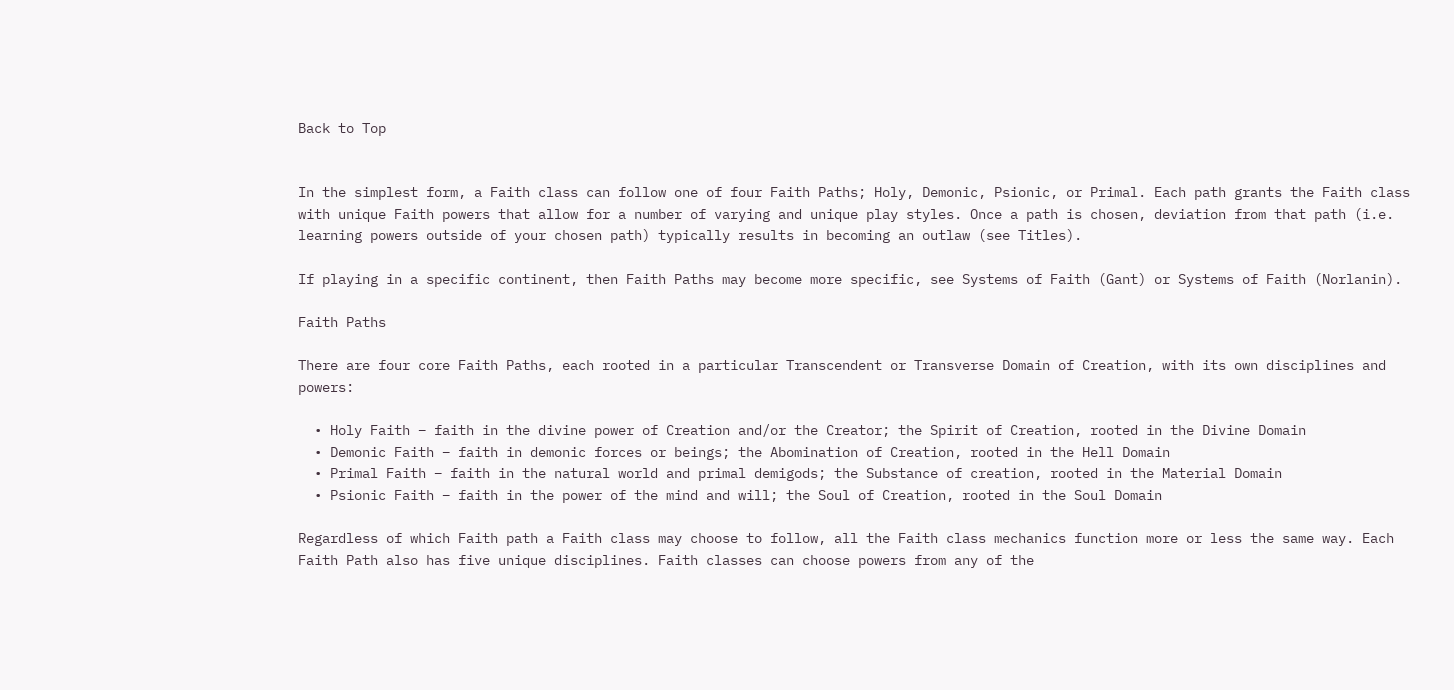Back to Top


In the simplest form, a Faith class can follow one of four Faith Paths; Holy, Demonic, Psionic, or Primal. Each path grants the Faith class with unique Faith powers that allow for a number of varying and unique play styles. Once a path is chosen, deviation from that path (i.e. learning powers outside of your chosen path) typically results in becoming an outlaw (see Titles).

If playing in a specific continent, then Faith Paths may become more specific, see Systems of Faith (Gant) or Systems of Faith (Norlanin).

Faith Paths

There are four core Faith Paths, each rooted in a particular Transcendent or Transverse Domain of Creation, with its own disciplines and powers:

  • Holy Faith – faith in the divine power of Creation and/or the Creator; the Spirit of Creation, rooted in the Divine Domain
  • Demonic Faith – faith in demonic forces or beings; the Abomination of Creation, rooted in the Hell Domain
  • Primal Faith – faith in the natural world and primal demigods; the Substance of creation, rooted in the Material Domain
  • Psionic Faith – faith in the power of the mind and will; the Soul of Creation, rooted in the Soul Domain

Regardless of which Faith path a Faith class may choose to follow, all the Faith class mechanics function more or less the same way. Each Faith Path also has five unique disciplines. Faith classes can choose powers from any of the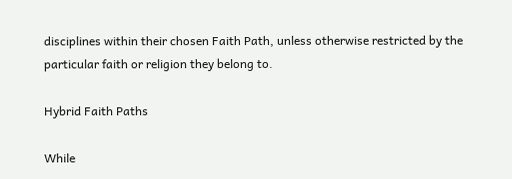disciplines within their chosen Faith Path, unless otherwise restricted by the particular faith or religion they belong to.

Hybrid Faith Paths

While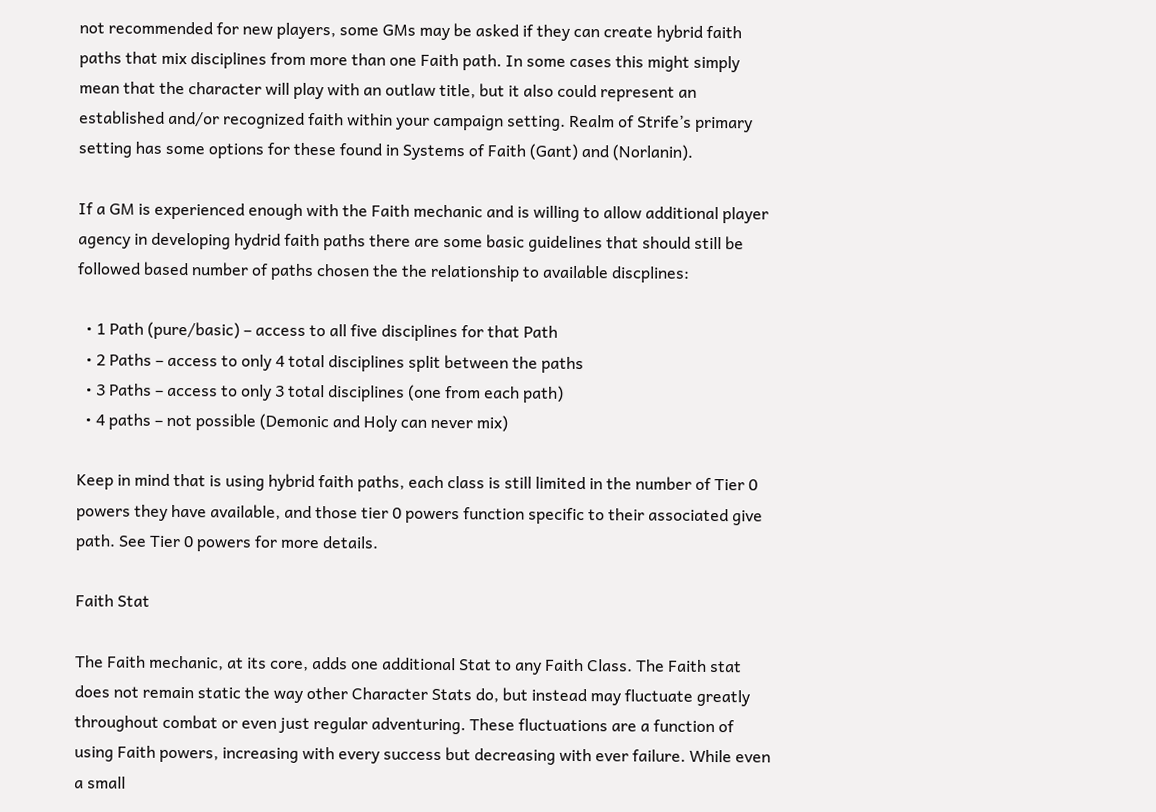not recommended for new players, some GMs may be asked if they can create hybrid faith paths that mix disciplines from more than one Faith path. In some cases this might simply mean that the character will play with an outlaw title, but it also could represent an established and/or recognized faith within your campaign setting. Realm of Strife’s primary setting has some options for these found in Systems of Faith (Gant) and (Norlanin).

If a GM is experienced enough with the Faith mechanic and is willing to allow additional player agency in developing hydrid faith paths there are some basic guidelines that should still be followed based number of paths chosen the the relationship to available discplines:

  • 1 Path (pure/basic) – access to all five disciplines for that Path
  • 2 Paths – access to only 4 total disciplines split between the paths
  • 3 Paths – access to only 3 total disciplines (one from each path)
  • 4 paths – not possible (Demonic and Holy can never mix)

Keep in mind that is using hybrid faith paths, each class is still limited in the number of Tier 0 powers they have available, and those tier 0 powers function specific to their associated give path. See Tier 0 powers for more details.

Faith Stat

The Faith mechanic, at its core, adds one additional Stat to any Faith Class. The Faith stat does not remain static the way other Character Stats do, but instead may fluctuate greatly throughout combat or even just regular adventuring. These fluctuations are a function of using Faith powers, increasing with every success but decreasing with ever failure. While even a small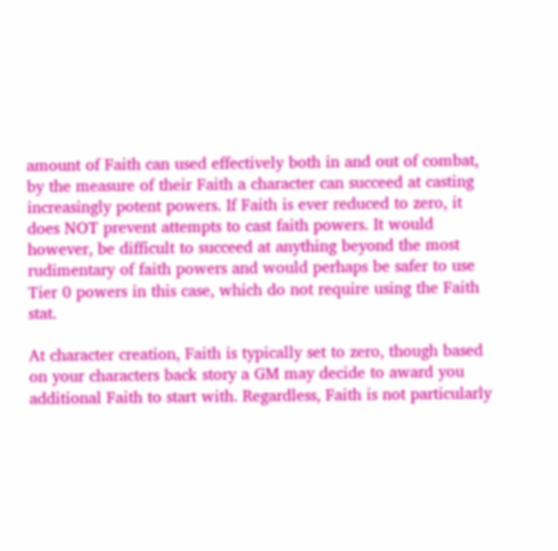amount of Faith can used effectively both in and out of combat, by the measure of their Faith a character can succeed at casting increasingly potent powers. If Faith is ever reduced to zero, it does NOT prevent attempts to cast faith powers. It would however, be difficult to succeed at anything beyond the most rudimentary of faith powers and would perhaps be safer to use Tier 0 powers in this case, which do not require using the Faith stat.

At character creation, Faith is typically set to zero, though based on your characters back story a GM may decide to award you additional Faith to start with. Regardless, Faith is not particularly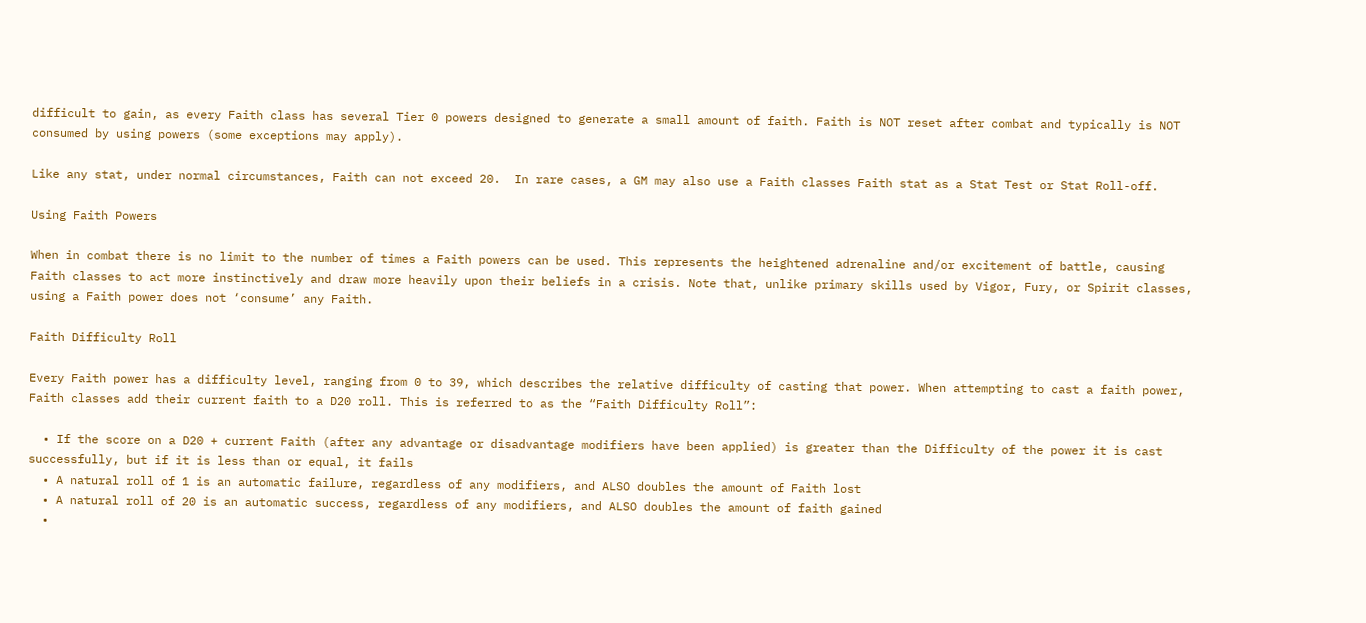difficult to gain, as every Faith class has several Tier 0 powers designed to generate a small amount of faith. Faith is NOT reset after combat and typically is NOT consumed by using powers (some exceptions may apply).

Like any stat, under normal circumstances, Faith can not exceed 20.  In rare cases, a GM may also use a Faith classes Faith stat as a Stat Test or Stat Roll-off.

Using Faith Powers

When in combat there is no limit to the number of times a Faith powers can be used. This represents the heightened adrenaline and/or excitement of battle, causing Faith classes to act more instinctively and draw more heavily upon their beliefs in a crisis. Note that, unlike primary skills used by Vigor, Fury, or Spirit classes, using a Faith power does not ‘consume’ any Faith.

Faith Difficulty Roll

Every Faith power has a difficulty level, ranging from 0 to 39, which describes the relative difficulty of casting that power. When attempting to cast a faith power, Faith classes add their current faith to a D20 roll. This is referred to as the “Faith Difficulty Roll”:

  • If the score on a D20 + current Faith (after any advantage or disadvantage modifiers have been applied) is greater than the Difficulty of the power it is cast successfully, but if it is less than or equal, it fails
  • A natural roll of 1 is an automatic failure, regardless of any modifiers, and ALSO doubles the amount of Faith lost
  • A natural roll of 20 is an automatic success, regardless of any modifiers, and ALSO doubles the amount of faith gained
  •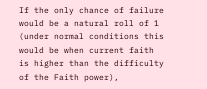If the only chance of failure would be a natural roll of 1 (under normal conditions this would be when current faith is higher than the difficulty of the Faith power),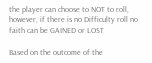the player can choose to NOT to roll, however, if there is no Difficulty roll no faith can be GAINED or LOST

Based on the outcome of the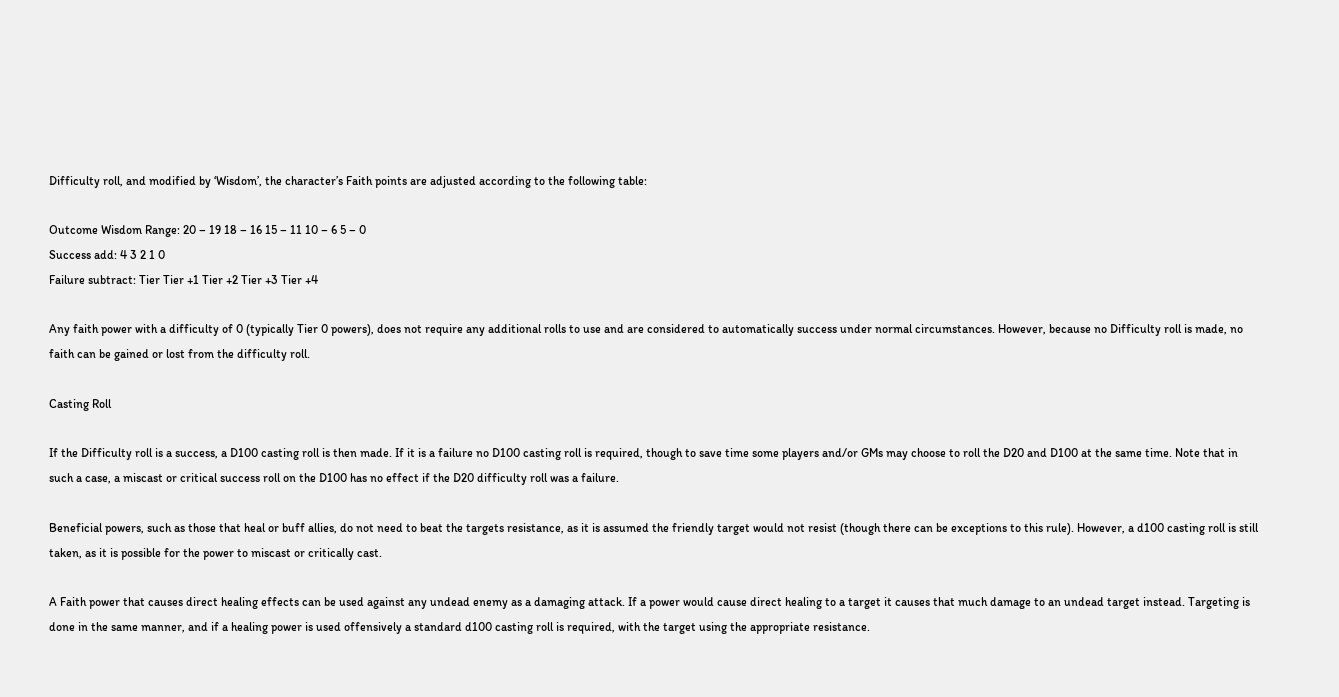Difficulty roll, and modified by ‘Wisdom’, the character’s Faith points are adjusted according to the following table:

Outcome Wisdom Range: 20 – 19 18 – 16 15 – 11 10 – 6 5 – 0
Success add: 4 3 2 1 0
Failure subtract: Tier Tier +1 Tier +2 Tier +3 Tier +4

Any faith power with a difficulty of 0 (typically Tier 0 powers), does not require any additional rolls to use and are considered to automatically success under normal circumstances. However, because no Difficulty roll is made, no faith can be gained or lost from the difficulty roll.

Casting Roll

If the Difficulty roll is a success, a D100 casting roll is then made. If it is a failure no D100 casting roll is required, though to save time some players and/or GMs may choose to roll the D20 and D100 at the same time. Note that in such a case, a miscast or critical success roll on the D100 has no effect if the D20 difficulty roll was a failure.

Beneficial powers, such as those that heal or buff allies, do not need to beat the targets resistance, as it is assumed the friendly target would not resist (though there can be exceptions to this rule). However, a d100 casting roll is still taken, as it is possible for the power to miscast or critically cast.

A Faith power that causes direct healing effects can be used against any undead enemy as a damaging attack. If a power would cause direct healing to a target it causes that much damage to an undead target instead. Targeting is done in the same manner, and if a healing power is used offensively a standard d100 casting roll is required, with the target using the appropriate resistance.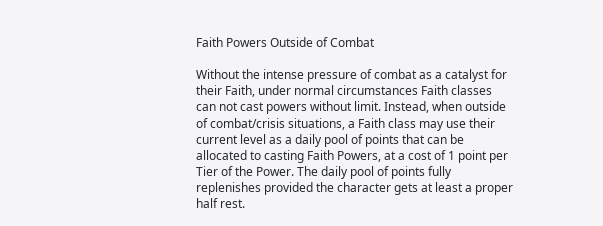Faith Powers Outside of Combat

Without the intense pressure of combat as a catalyst for their Faith, under normal circumstances Faith classes can not cast powers without limit. Instead, when outside of combat/crisis situations, a Faith class may use their current level as a daily pool of points that can be allocated to casting Faith Powers, at a cost of 1 point per Tier of the Power. The daily pool of points fully replenishes provided the character gets at least a proper half rest.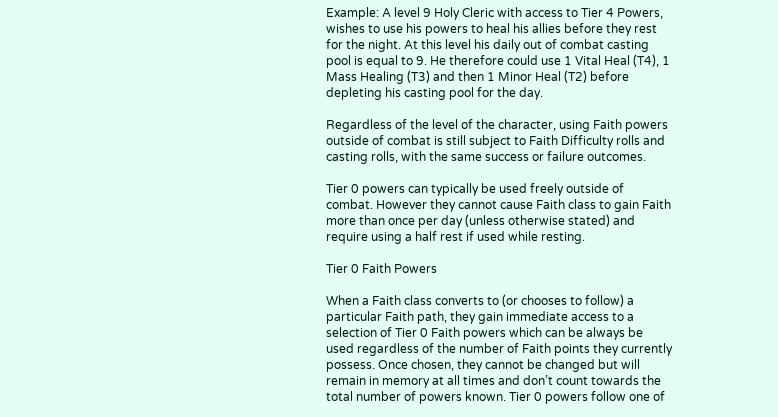Example: A level 9 Holy Cleric with access to Tier 4 Powers, wishes to use his powers to heal his allies before they rest for the night. At this level his daily out of combat casting pool is equal to 9. He therefore could use 1 Vital Heal (T4), 1 Mass Healing (T3) and then 1 Minor Heal (T2) before depleting his casting pool for the day.

Regardless of the level of the character, using Faith powers outside of combat is still subject to Faith Difficulty rolls and casting rolls, with the same success or failure outcomes.

Tier 0 powers can typically be used freely outside of combat. However they cannot cause Faith class to gain Faith more than once per day (unless otherwise stated) and require using a half rest if used while resting.

Tier 0 Faith Powers

When a Faith class converts to (or chooses to follow) a particular Faith path, they gain immediate access to a selection of Tier 0 Faith powers which can be always be used regardless of the number of Faith points they currently possess. Once chosen, they cannot be changed but will remain in memory at all times and don’t count towards the total number of powers known. Tier 0 powers follow one of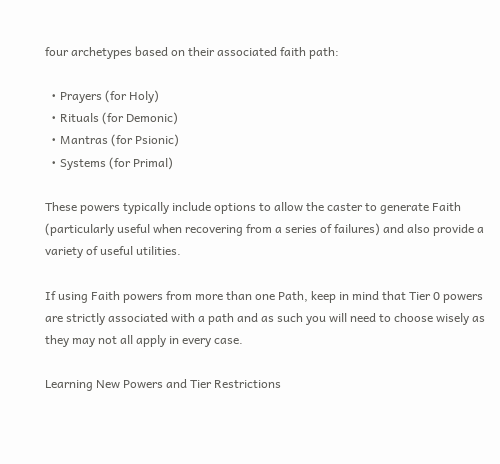four archetypes based on their associated faith path:

  • Prayers (for Holy)
  • Rituals (for Demonic)
  • Mantras (for Psionic)
  • Systems (for Primal)

These powers typically include options to allow the caster to generate Faith (particularly useful when recovering from a series of failures) and also provide a variety of useful utilities.

If using Faith powers from more than one Path, keep in mind that Tier 0 powers are strictly associated with a path and as such you will need to choose wisely as they may not all apply in every case.

Learning New Powers and Tier Restrictions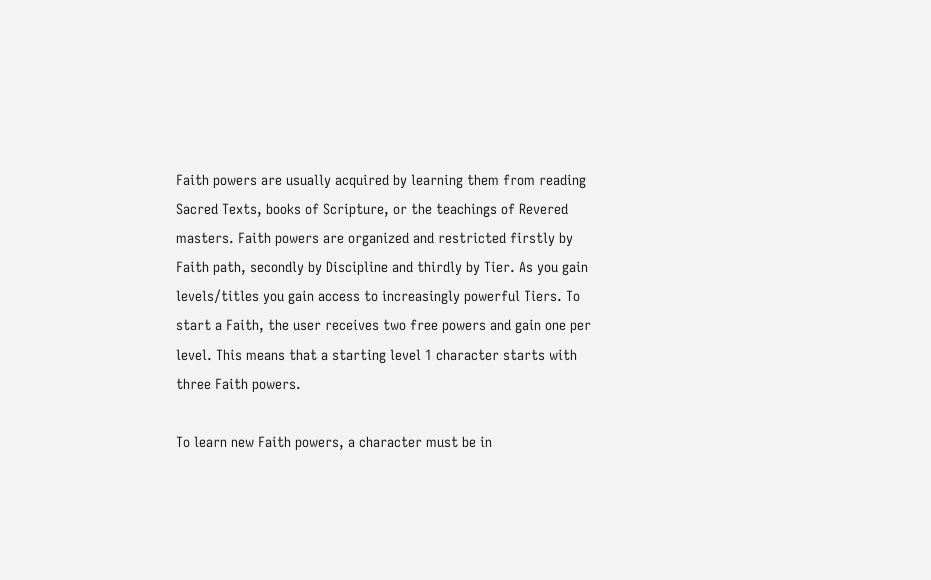Faith powers are usually acquired by learning them from reading Sacred Texts, books of Scripture, or the teachings of Revered masters. Faith powers are organized and restricted firstly by Faith path, secondly by Discipline and thirdly by Tier. As you gain levels/titles you gain access to increasingly powerful Tiers. To start a Faith, the user receives two free powers and gain one per level. This means that a starting level 1 character starts with three Faith powers.

To learn new Faith powers, a character must be in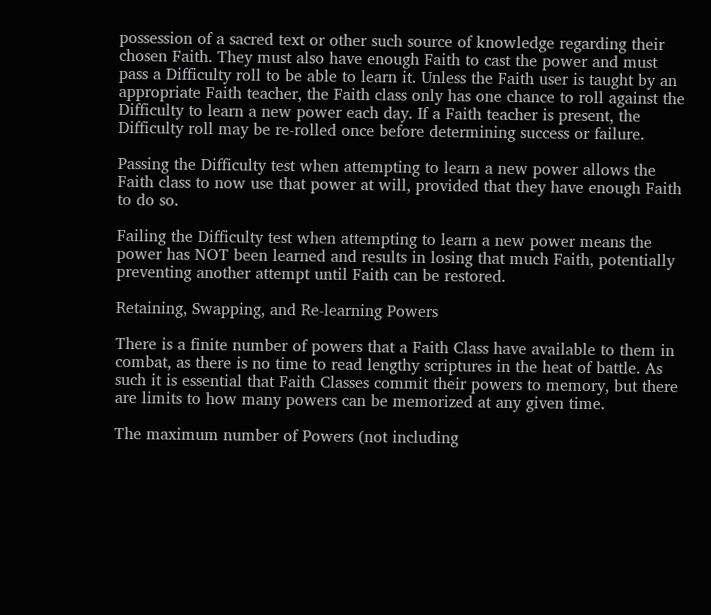possession of a sacred text or other such source of knowledge regarding their chosen Faith. They must also have enough Faith to cast the power and must pass a Difficulty roll to be able to learn it. Unless the Faith user is taught by an appropriate Faith teacher, the Faith class only has one chance to roll against the Difficulty to learn a new power each day. If a Faith teacher is present, the Difficulty roll may be re-rolled once before determining success or failure.

Passing the Difficulty test when attempting to learn a new power allows the Faith class to now use that power at will, provided that they have enough Faith to do so.

Failing the Difficulty test when attempting to learn a new power means the power has NOT been learned and results in losing that much Faith, potentially preventing another attempt until Faith can be restored.

Retaining, Swapping, and Re-learning Powers

There is a finite number of powers that a Faith Class have available to them in combat, as there is no time to read lengthy scriptures in the heat of battle. As such it is essential that Faith Classes commit their powers to memory, but there are limits to how many powers can be memorized at any given time.

The maximum number of Powers (not including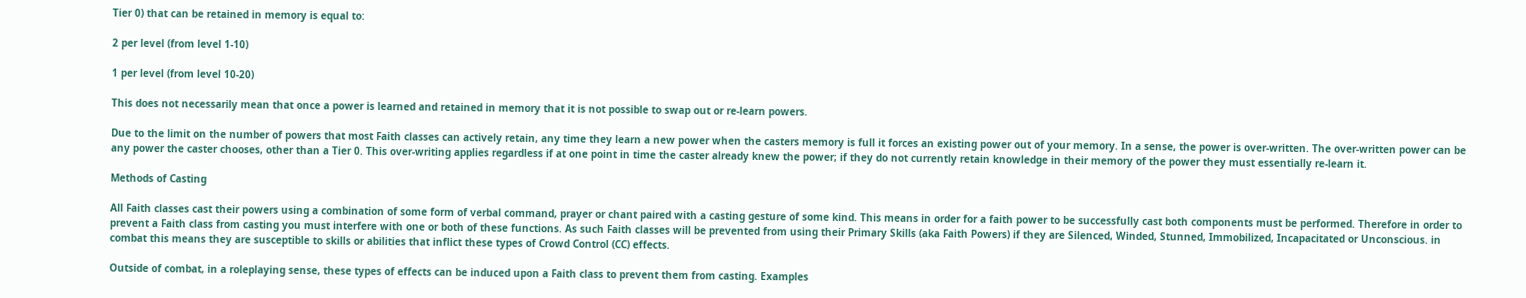Tier 0) that can be retained in memory is equal to:

2 per level (from level 1-10)

1 per level (from level 10-20)

This does not necessarily mean that once a power is learned and retained in memory that it is not possible to swap out or re-learn powers.

Due to the limit on the number of powers that most Faith classes can actively retain, any time they learn a new power when the casters memory is full it forces an existing power out of your memory. In a sense, the power is over-written. The over-written power can be any power the caster chooses, other than a Tier 0. This over-writing applies regardless if at one point in time the caster already knew the power; if they do not currently retain knowledge in their memory of the power they must essentially re-learn it.

Methods of Casting

All Faith classes cast their powers using a combination of some form of verbal command, prayer or chant paired with a casting gesture of some kind. This means in order for a faith power to be successfully cast both components must be performed. Therefore in order to prevent a Faith class from casting you must interfere with one or both of these functions. As such Faith classes will be prevented from using their Primary Skills (aka Faith Powers) if they are Silenced, Winded, Stunned, Immobilized, Incapacitated or Unconscious. in combat this means they are susceptible to skills or abilities that inflict these types of Crowd Control (CC) effects.

Outside of combat, in a roleplaying sense, these types of effects can be induced upon a Faith class to prevent them from casting. Examples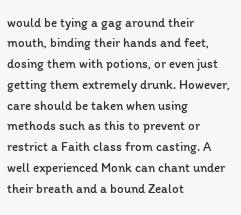would be tying a gag around their mouth, binding their hands and feet, dosing them with potions, or even just getting them extremely drunk. However, care should be taken when using methods such as this to prevent or restrict a Faith class from casting. A well experienced Monk can chant under their breath and a bound Zealot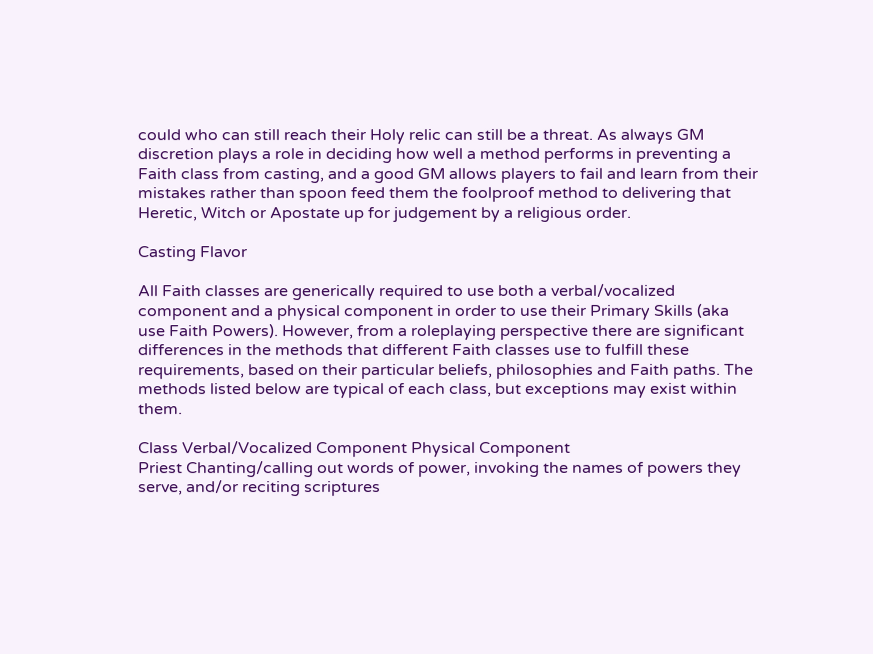could who can still reach their Holy relic can still be a threat. As always GM discretion plays a role in deciding how well a method performs in preventing a Faith class from casting, and a good GM allows players to fail and learn from their mistakes rather than spoon feed them the foolproof method to delivering that Heretic, Witch or Apostate up for judgement by a religious order.

Casting Flavor

All Faith classes are generically required to use both a verbal/vocalized component and a physical component in order to use their Primary Skills (aka use Faith Powers). However, from a roleplaying perspective there are significant differences in the methods that different Faith classes use to fulfill these requirements, based on their particular beliefs, philosophies and Faith paths. The methods listed below are typical of each class, but exceptions may exist within them.

Class Verbal/Vocalized Component Physical Component
Priest Chanting/calling out words of power, invoking the names of powers they serve, and/or reciting scriptures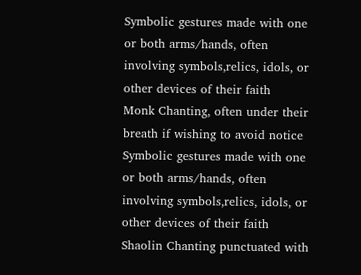Symbolic gestures made with one or both arms/hands, often involving symbols,relics, idols, or other devices of their faith
Monk Chanting, often under their breath if wishing to avoid notice Symbolic gestures made with one or both arms/hands, often involving symbols,relics, idols, or other devices of their faith
Shaolin Chanting punctuated with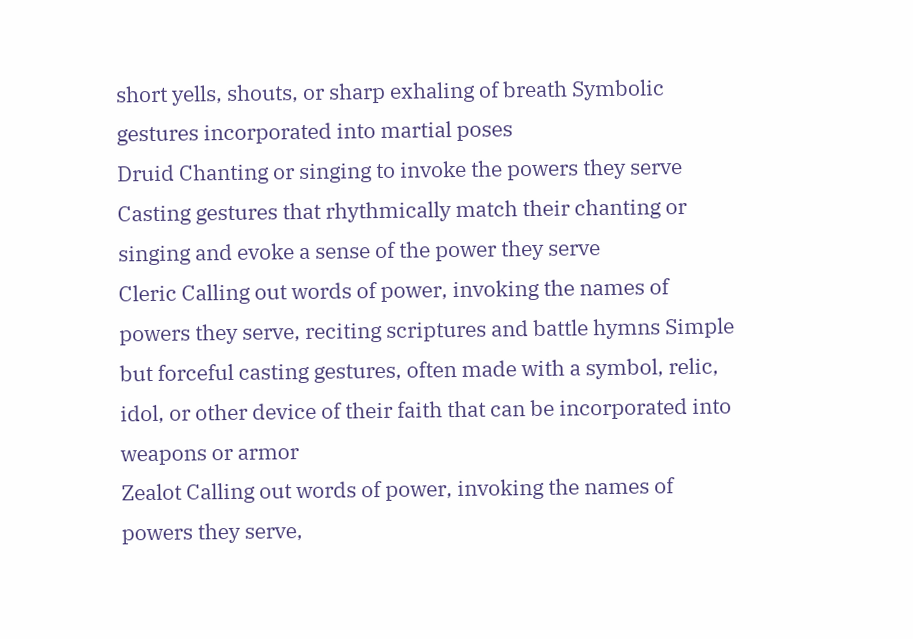short yells, shouts, or sharp exhaling of breath Symbolic gestures incorporated into martial poses
Druid Chanting or singing to invoke the powers they serve Casting gestures that rhythmically match their chanting or singing and evoke a sense of the power they serve
Cleric Calling out words of power, invoking the names of powers they serve, reciting scriptures and battle hymns Simple but forceful casting gestures, often made with a symbol, relic, idol, or other device of their faith that can be incorporated into weapons or armor
Zealot Calling out words of power, invoking the names of powers they serve,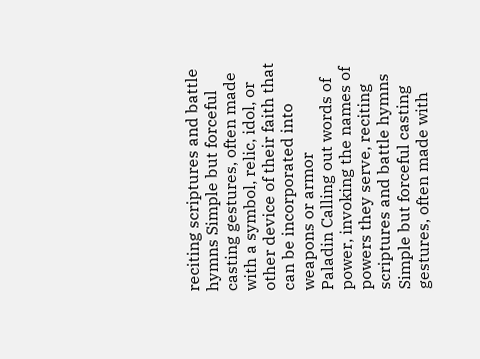reciting scriptures and battle hymns Simple but forceful casting gestures, often made with a symbol, relic, idol, or other device of their faith that can be incorporated into weapons or armor
Paladin Calling out words of power, invoking the names of powers they serve, reciting scriptures and battle hymns Simple but forceful casting gestures, often made with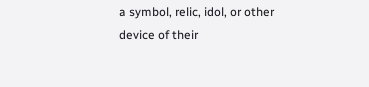a symbol, relic, idol, or other device of their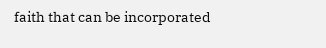faith that can be incorporated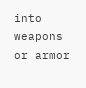into weapons or armor